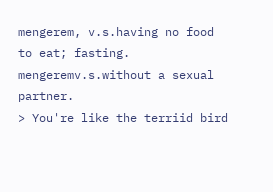mengerem, v.s.having no food to eat; fasting.
mengeremv.s.without a sexual partner.
> You're like the terriid bird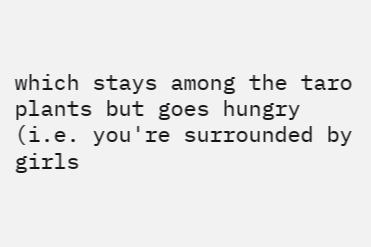which stays among the taro plants but goes hungry (i.e. you're surrounded by girls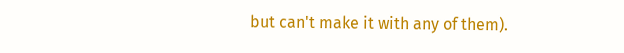but can't make it with any of them).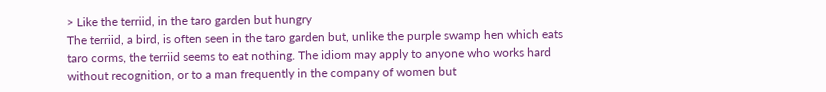> Like the terriid, in the taro garden but hungry
The terriid, a bird, is often seen in the taro garden but, unlike the purple swamp hen which eats taro corms, the terriid seems to eat nothing. The idiom may apply to anyone who works hard without recognition, or to a man frequently in the company of women but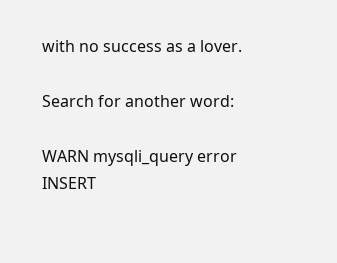with no success as a lover.

Search for another word:

WARN mysqli_query error
INSERT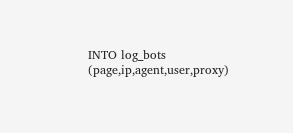INTO log_bots (page,ip,agent,user,proxy)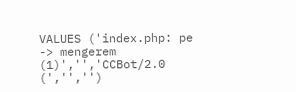VALUES ('index.php: pe -> mengerem (1)','','CCBot/2.0 (','','')